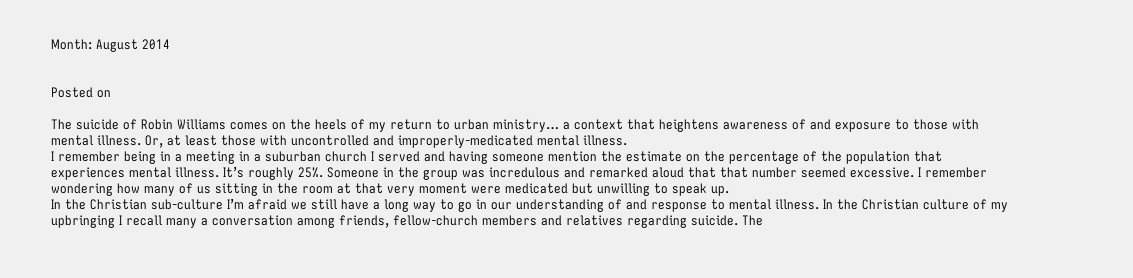Month: August 2014


Posted on

The suicide of Robin Williams comes on the heels of my return to urban ministry… a context that heightens awareness of and exposure to those with mental illness. Or, at least those with uncontrolled and improperly-medicated mental illness.
I remember being in a meeting in a suburban church I served and having someone mention the estimate on the percentage of the population that experiences mental illness. It’s roughly 25%. Someone in the group was incredulous and remarked aloud that that number seemed excessive. I remember wondering how many of us sitting in the room at that very moment were medicated but unwilling to speak up.
In the Christian sub-culture I’m afraid we still have a long way to go in our understanding of and response to mental illness. In the Christian culture of my upbringing I recall many a conversation among friends, fellow-church members and relatives regarding suicide. The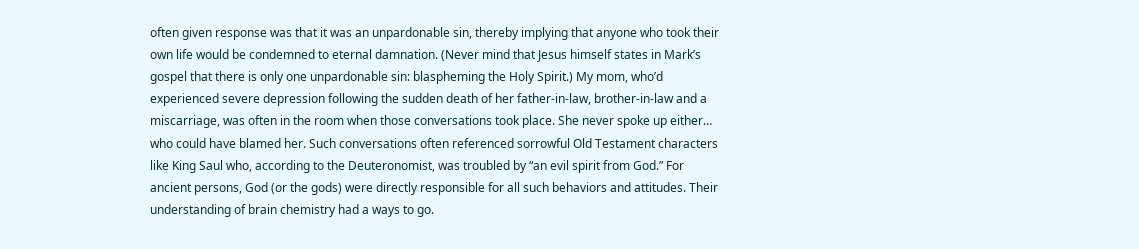often given response was that it was an unpardonable sin, thereby implying that anyone who took their own life would be condemned to eternal damnation. (Never mind that Jesus himself states in Mark’s gospel that there is only one unpardonable sin: blaspheming the Holy Spirit.) My mom, who’d experienced severe depression following the sudden death of her father-in-law, brother-in-law and a miscarriage, was often in the room when those conversations took place. She never spoke up either… who could have blamed her. Such conversations often referenced sorrowful Old Testament characters like King Saul who, according to the Deuteronomist, was troubled by “an evil spirit from God.” For ancient persons, God (or the gods) were directly responsible for all such behaviors and attitudes. Their understanding of brain chemistry had a ways to go.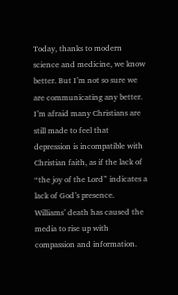Today, thanks to modern science and medicine, we know better. But I’m not so sure we are communicating any better. I’m afraid many Christians are still made to feel that depression is incompatible with Christian faith, as if the lack of “the joy of the Lord” indicates a lack of God’s presence.
Williams’ death has caused the media to rise up with compassion and information.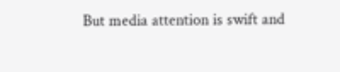But media attention is swift and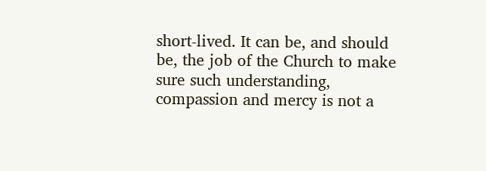short-lived. It can be, and should be, the job of the Church to make sure such understanding, compassion and mercy is not a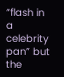“flash in a celebrity pan” but the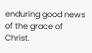enduring good news of the grace of Christ.